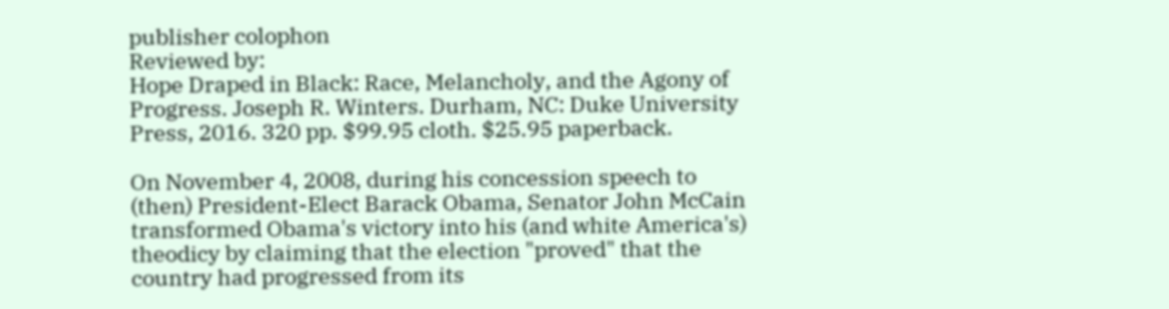publisher colophon
Reviewed by:
Hope Draped in Black: Race, Melancholy, and the Agony of Progress. Joseph R. Winters. Durham, NC: Duke University Press, 2016. 320 pp. $99.95 cloth. $25.95 paperback.

On November 4, 2008, during his concession speech to (then) President-Elect Barack Obama, Senator John McCain transformed Obama's victory into his (and white America's) theodicy by claiming that the election "proved" that the country had progressed from its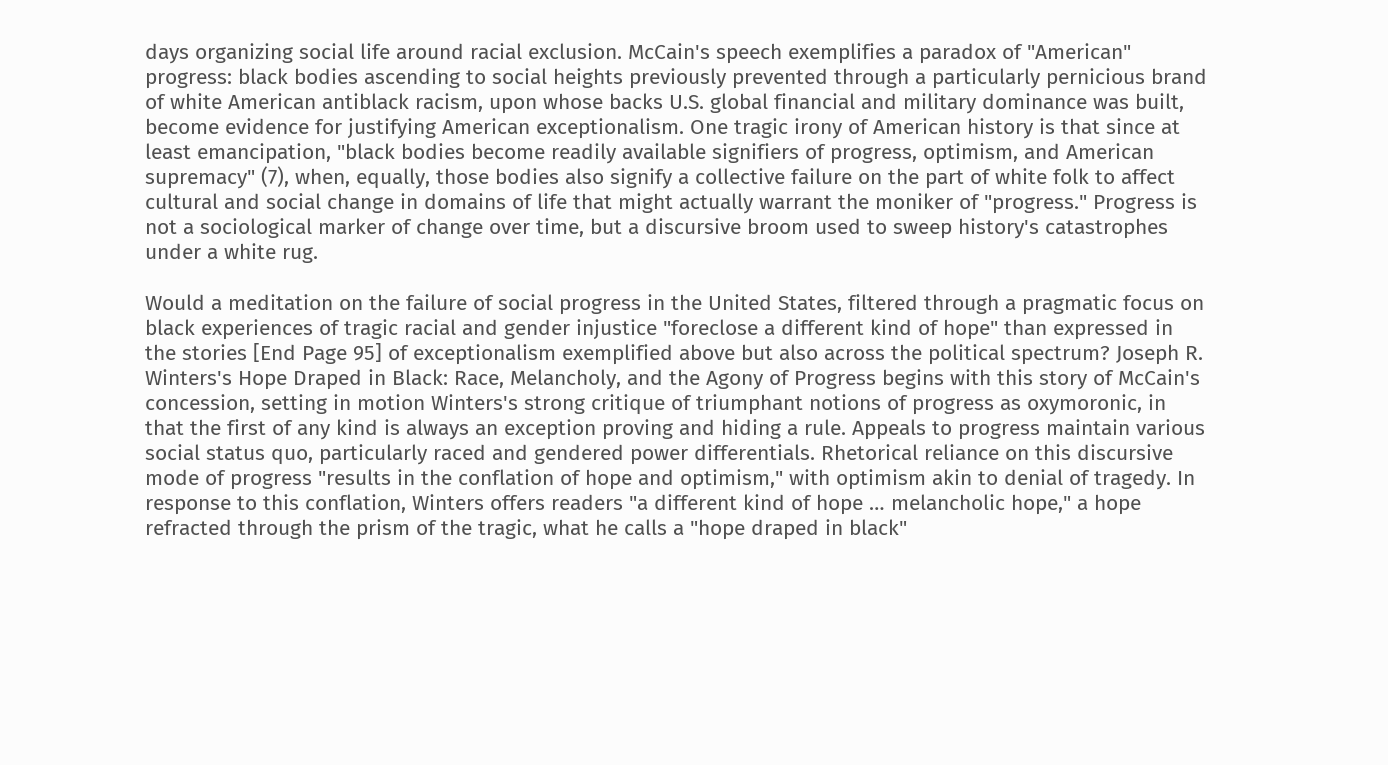days organizing social life around racial exclusion. McCain's speech exemplifies a paradox of "American" progress: black bodies ascending to social heights previously prevented through a particularly pernicious brand of white American antiblack racism, upon whose backs U.S. global financial and military dominance was built, become evidence for justifying American exceptionalism. One tragic irony of American history is that since at least emancipation, "black bodies become readily available signifiers of progress, optimism, and American supremacy" (7), when, equally, those bodies also signify a collective failure on the part of white folk to affect cultural and social change in domains of life that might actually warrant the moniker of "progress." Progress is not a sociological marker of change over time, but a discursive broom used to sweep history's catastrophes under a white rug.

Would a meditation on the failure of social progress in the United States, filtered through a pragmatic focus on black experiences of tragic racial and gender injustice "foreclose a different kind of hope" than expressed in the stories [End Page 95] of exceptionalism exemplified above but also across the political spectrum? Joseph R. Winters's Hope Draped in Black: Race, Melancholy, and the Agony of Progress begins with this story of McCain's concession, setting in motion Winters's strong critique of triumphant notions of progress as oxymoronic, in that the first of any kind is always an exception proving and hiding a rule. Appeals to progress maintain various social status quo, particularly raced and gendered power differentials. Rhetorical reliance on this discursive mode of progress "results in the conflation of hope and optimism," with optimism akin to denial of tragedy. In response to this conflation, Winters offers readers "a different kind of hope … melancholic hope," a hope refracted through the prism of the tragic, what he calls a "hope draped in black"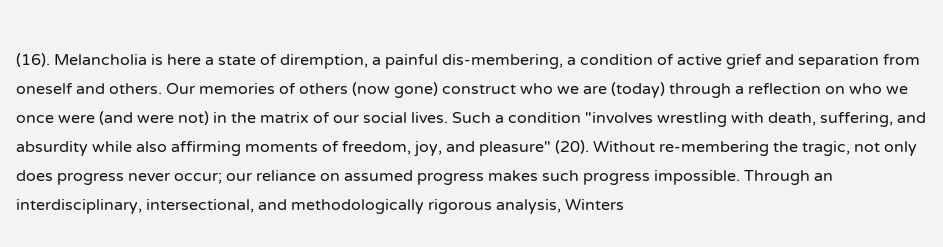(16). Melancholia is here a state of diremption, a painful dis-membering, a condition of active grief and separation from oneself and others. Our memories of others (now gone) construct who we are (today) through a reflection on who we once were (and were not) in the matrix of our social lives. Such a condition "involves wrestling with death, suffering, and absurdity while also affirming moments of freedom, joy, and pleasure" (20). Without re-membering the tragic, not only does progress never occur; our reliance on assumed progress makes such progress impossible. Through an interdisciplinary, intersectional, and methodologically rigorous analysis, Winters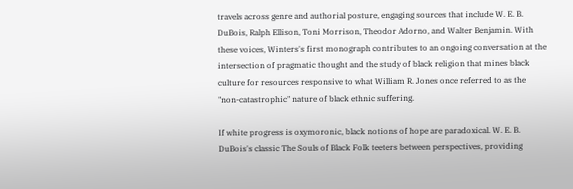travels across genre and authorial posture, engaging sources that include W. E. B. DuBois, Ralph Ellison, Toni Morrison, Theodor Adorno, and Walter Benjamin. With these voices, Winters's first monograph contributes to an ongoing conversation at the intersection of pragmatic thought and the study of black religion that mines black culture for resources responsive to what William R. Jones once referred to as the "non-catastrophic" nature of black ethnic suffering.

If white progress is oxymoronic, black notions of hope are paradoxical. W. E. B. DuBois's classic The Souls of Black Folk teeters between perspectives, providing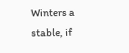Winters a stable, if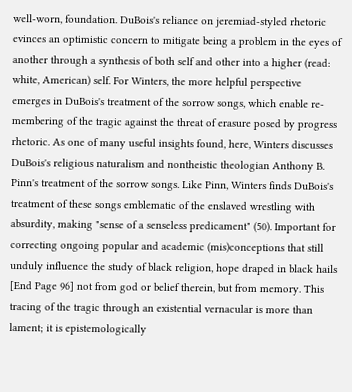well-worn, foundation. DuBois's reliance on jeremiad-styled rhetoric evinces an optimistic concern to mitigate being a problem in the eyes of another through a synthesis of both self and other into a higher (read: white, American) self. For Winters, the more helpful perspective emerges in DuBois's treatment of the sorrow songs, which enable re-membering of the tragic against the threat of erasure posed by progress rhetoric. As one of many useful insights found, here, Winters discusses DuBois's religious naturalism and nontheistic theologian Anthony B. Pinn's treatment of the sorrow songs. Like Pinn, Winters finds DuBois's treatment of these songs emblematic of the enslaved wrestling with absurdity, making "sense of a senseless predicament" (50). Important for correcting ongoing popular and academic (mis)conceptions that still unduly influence the study of black religion, hope draped in black hails [End Page 96] not from god or belief therein, but from memory. This tracing of the tragic through an existential vernacular is more than lament; it is epistemologically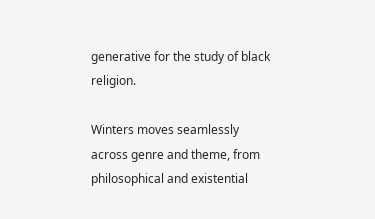generative for the study of black religion.

Winters moves seamlessly across genre and theme, from philosophical and existential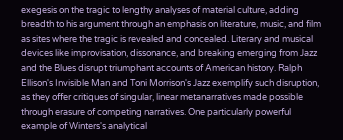exegesis on the tragic to lengthy analyses of material culture, adding breadth to his argument through an emphasis on literature, music, and film as sites where the tragic is revealed and concealed. Literary and musical devices like improvisation, dissonance, and breaking emerging from Jazz and the Blues disrupt triumphant accounts of American history. Ralph Ellison's Invisible Man and Toni Morrison's Jazz exemplify such disruption, as they offer critiques of singular, linear metanarratives made possible through erasure of competing narratives. One particularly powerful example of Winters's analytical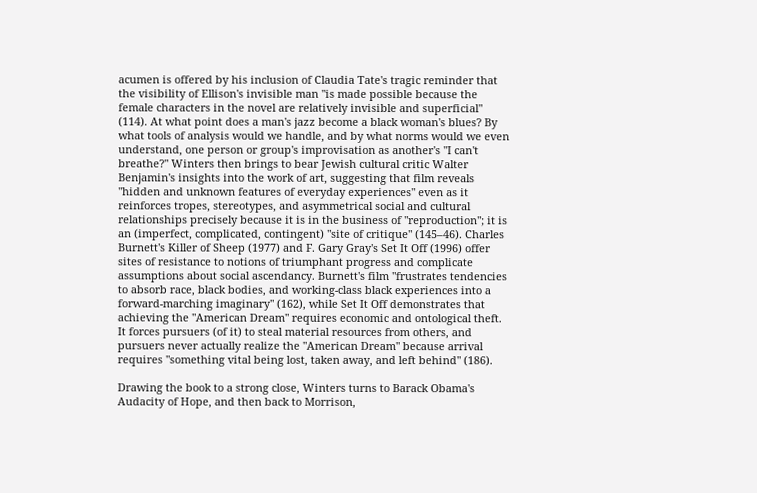acumen is offered by his inclusion of Claudia Tate's tragic reminder that the visibility of Ellison's invisible man "is made possible because the female characters in the novel are relatively invisible and superficial" (114). At what point does a man's jazz become a black woman's blues? By what tools of analysis would we handle, and by what norms would we even understand, one person or group's improvisation as another's "I can't breathe?" Winters then brings to bear Jewish cultural critic Walter Benjamin's insights into the work of art, suggesting that film reveals "hidden and unknown features of everyday experiences" even as it reinforces tropes, stereotypes, and asymmetrical social and cultural relationships precisely because it is in the business of "reproduction"; it is an (imperfect, complicated, contingent) "site of critique" (145–46). Charles Burnett's Killer of Sheep (1977) and F. Gary Gray's Set It Off (1996) offer sites of resistance to notions of triumphant progress and complicate assumptions about social ascendancy. Burnett's film "frustrates tendencies to absorb race, black bodies, and working-class black experiences into a forward-marching imaginary" (162), while Set It Off demonstrates that achieving the "American Dream" requires economic and ontological theft. It forces pursuers (of it) to steal material resources from others, and pursuers never actually realize the "American Dream" because arrival requires "something vital being lost, taken away, and left behind" (186).

Drawing the book to a strong close, Winters turns to Barack Obama's Audacity of Hope, and then back to Morrison,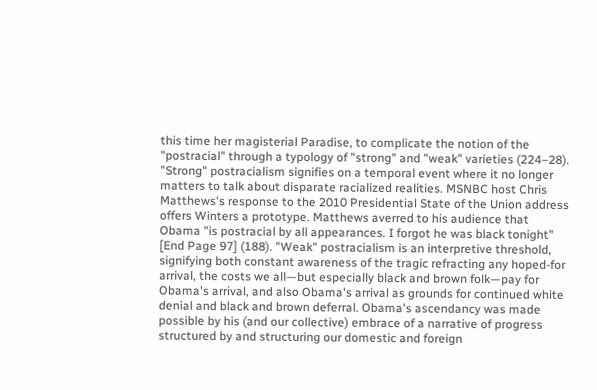this time her magisterial Paradise, to complicate the notion of the "postracial" through a typology of "strong" and "weak" varieties (224–28). "Strong" postracialism signifies on a temporal event where it no longer matters to talk about disparate racialized realities. MSNBC host Chris Matthews's response to the 2010 Presidential State of the Union address offers Winters a prototype. Matthews averred to his audience that Obama "is postracial by all appearances. I forgot he was black tonight" [End Page 97] (188). "Weak" postracialism is an interpretive threshold, signifying both constant awareness of the tragic refracting any hoped-for arrival, the costs we all—but especially black and brown folk—pay for Obama's arrival, and also Obama's arrival as grounds for continued white denial and black and brown deferral. Obama's ascendancy was made possible by his (and our collective) embrace of a narrative of progress structured by and structuring our domestic and foreign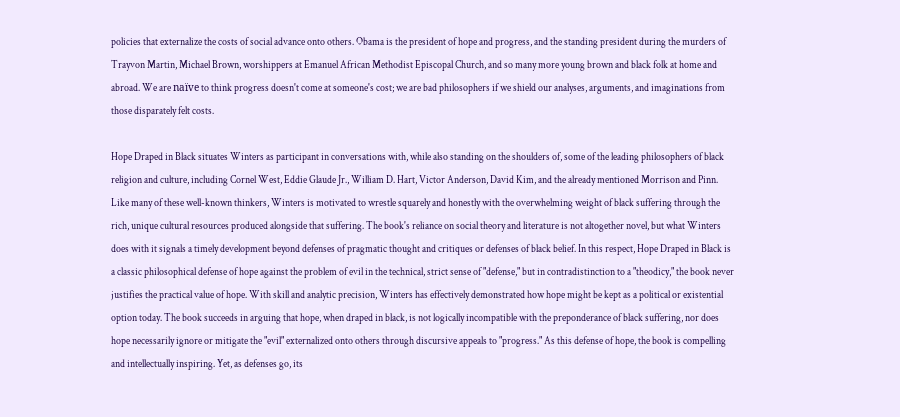policies that externalize the costs of social advance onto others. Obama is the president of hope and progress, and the standing president during the murders of Trayvon Martin, Michael Brown, worshippers at Emanuel African Methodist Episcopal Church, and so many more young brown and black folk at home and abroad. We are naïve to think progress doesn't come at someone's cost; we are bad philosophers if we shield our analyses, arguments, and imaginations from those disparately felt costs.

Hope Draped in Black situates Winters as participant in conversations with, while also standing on the shoulders of, some of the leading philosophers of black religion and culture, including Cornel West, Eddie Glaude Jr., William D. Hart, Victor Anderson, David Kim, and the already mentioned Morrison and Pinn. Like many of these well-known thinkers, Winters is motivated to wrestle squarely and honestly with the overwhelming weight of black suffering through the rich, unique cultural resources produced alongside that suffering. The book's reliance on social theory and literature is not altogether novel, but what Winters does with it signals a timely development beyond defenses of pragmatic thought and critiques or defenses of black belief. In this respect, Hope Draped in Black is a classic philosophical defense of hope against the problem of evil in the technical, strict sense of "defense," but in contradistinction to a "theodicy," the book never justifies the practical value of hope. With skill and analytic precision, Winters has effectively demonstrated how hope might be kept as a political or existential option today. The book succeeds in arguing that hope, when draped in black, is not logically incompatible with the preponderance of black suffering, nor does hope necessarily ignore or mitigate the "evil" externalized onto others through discursive appeals to "progress." As this defense of hope, the book is compelling and intellectually inspiring. Yet, as defenses go, its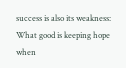success is also its weakness: What good is keeping hope when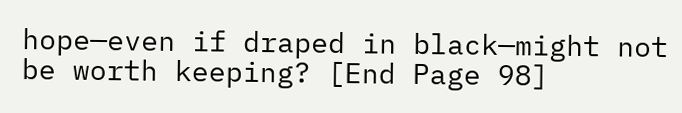hope—even if draped in black—might not be worth keeping? [End Page 98]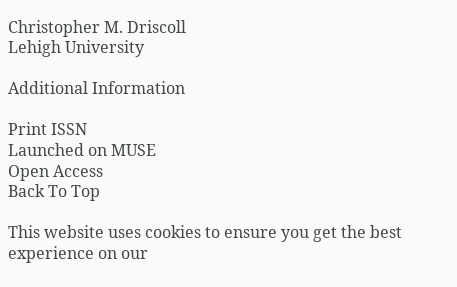Christopher M. Driscoll
Lehigh University

Additional Information

Print ISSN
Launched on MUSE
Open Access
Back To Top

This website uses cookies to ensure you get the best experience on our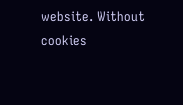website. Without cookies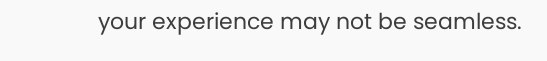your experience may not be seamless.